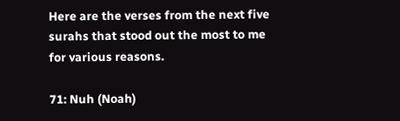Here are the verses from the next five surahs that stood out the most to me for various reasons.

71: Nuh (Noah)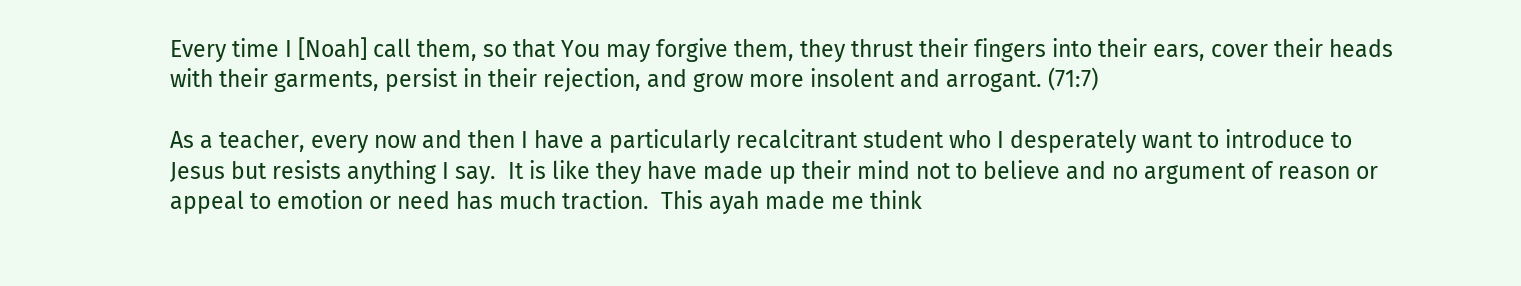Every time I [Noah] call them, so that You may forgive them, they thrust their fingers into their ears, cover their heads with their garments, persist in their rejection, and grow more insolent and arrogant. (71:7)

As a teacher, every now and then I have a particularly recalcitrant student who I desperately want to introduce to Jesus but resists anything I say.  It is like they have made up their mind not to believe and no argument of reason or appeal to emotion or need has much traction.  This ayah made me think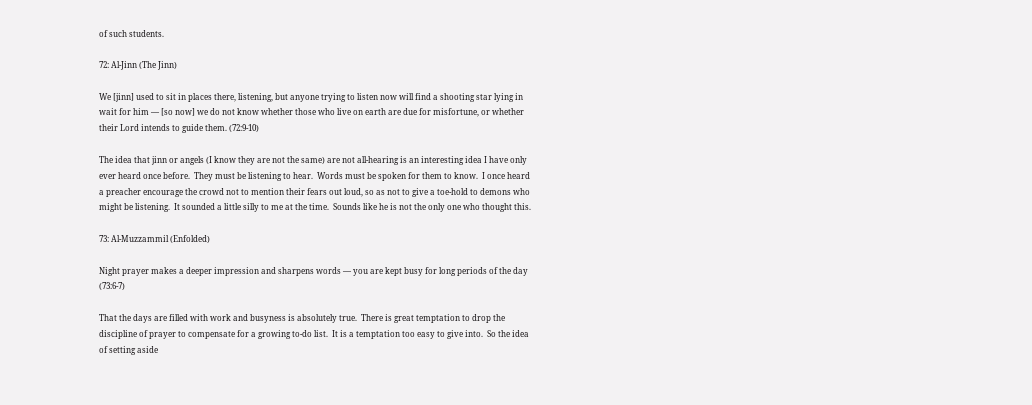of such students.

72: Al-Jinn (The Jinn)

We [jinn] used to sit in places there, listening, but anyone trying to listen now will find a shooting star lying in wait for him — [so now] we do not know whether those who live on earth are due for misfortune, or whether their Lord intends to guide them. (72:9-10)

The idea that jinn or angels (I know they are not the same) are not all-hearing is an interesting idea I have only ever heard once before.  They must be listening to hear.  Words must be spoken for them to know.  I once heard a preacher encourage the crowd not to mention their fears out loud, so as not to give a toe-hold to demons who might be listening.  It sounded a little silly to me at the time.  Sounds like he is not the only one who thought this.

73: Al-Muzzammil (Enfolded)

Night prayer makes a deeper impression and sharpens words — you are kept busy for long periods of the day (73:6-7)

That the days are filled with work and busyness is absolutely true.  There is great temptation to drop the discipline of prayer to compensate for a growing to-do list.  It is a temptation too easy to give into.  So the idea of setting aside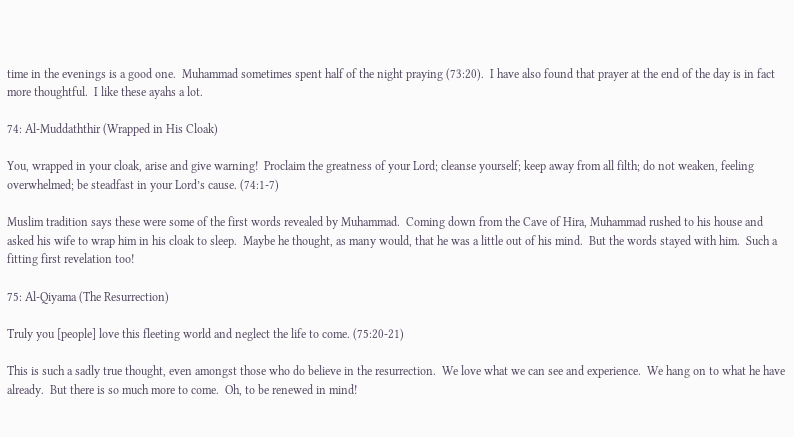time in the evenings is a good one.  Muhammad sometimes spent half of the night praying (73:20).  I have also found that prayer at the end of the day is in fact more thoughtful.  I like these ayahs a lot.

74: Al-Muddaththir (Wrapped in His Cloak)

You, wrapped in your cloak, arise and give warning!  Proclaim the greatness of your Lord; cleanse yourself; keep away from all filth; do not weaken, feeling overwhelmed; be steadfast in your Lord’s cause. (74:1-7)

Muslim tradition says these were some of the first words revealed by Muhammad.  Coming down from the Cave of Hira, Muhammad rushed to his house and asked his wife to wrap him in his cloak to sleep.  Maybe he thought, as many would, that he was a little out of his mind.  But the words stayed with him.  Such a fitting first revelation too!

75: Al-Qiyama (The Resurrection)

Truly you [people] love this fleeting world and neglect the life to come. (75:20-21)

This is such a sadly true thought, even amongst those who do believe in the resurrection.  We love what we can see and experience.  We hang on to what he have already.  But there is so much more to come.  Oh, to be renewed in mind!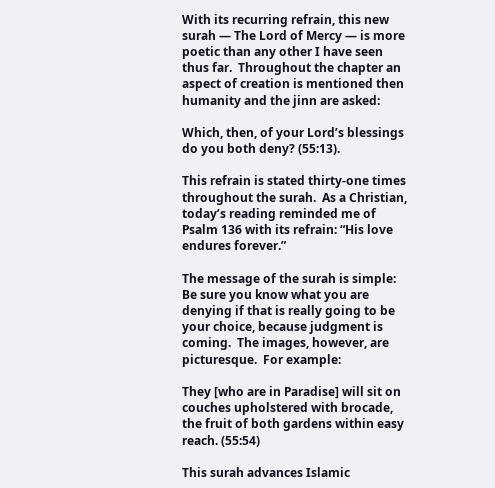With its recurring refrain, this new surah — The Lord of Mercy — is more poetic than any other I have seen thus far.  Throughout the chapter an aspect of creation is mentioned then humanity and the jinn are asked:

Which, then, of your Lord’s blessings do you both deny? (55:13).

This refrain is stated thirty-one times throughout the surah.  As a Christian, today’s reading reminded me of Psalm 136 with its refrain: “His love endures forever.”

The message of the surah is simple: Be sure you know what you are denying if that is really going to be your choice, because judgment is coming.  The images, however, are picturesque.  For example:

They [who are in Paradise] will sit on couches upholstered with brocade, the fruit of both gardens within easy reach. (55:54)

This surah advances Islamic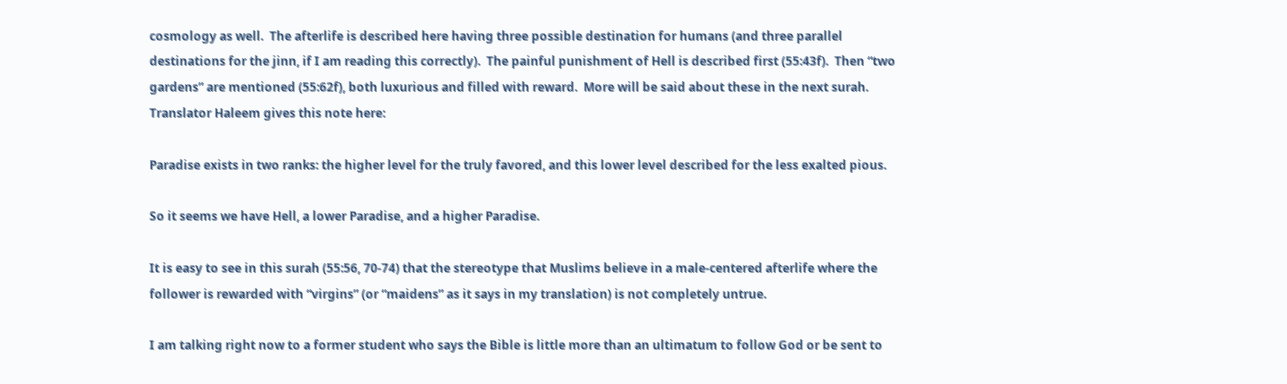cosmology as well.  The afterlife is described here having three possible destination for humans (and three parallel destinations for the jinn, if I am reading this correctly).  The painful punishment of Hell is described first (55:43f).  Then “two gardens” are mentioned (55:62f), both luxurious and filled with reward.  More will be said about these in the next surah.  Translator Haleem gives this note here:

Paradise exists in two ranks: the higher level for the truly favored, and this lower level described for the less exalted pious.

So it seems we have Hell, a lower Paradise, and a higher Paradise.

It is easy to see in this surah (55:56, 70-74) that the stereotype that Muslims believe in a male-centered afterlife where the follower is rewarded with “virgins” (or “maidens” as it says in my translation) is not completely untrue.

I am talking right now to a former student who says the Bible is little more than an ultimatum to follow God or be sent to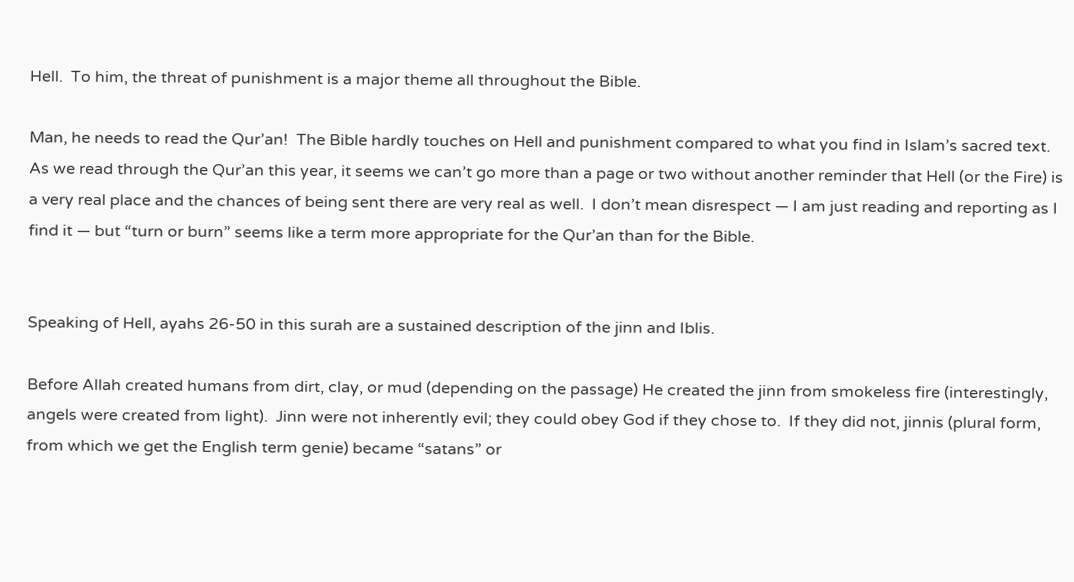Hell.  To him, the threat of punishment is a major theme all throughout the Bible.

Man, he needs to read the Qur’an!  The Bible hardly touches on Hell and punishment compared to what you find in Islam’s sacred text.  As we read through the Qur’an this year, it seems we can’t go more than a page or two without another reminder that Hell (or the Fire) is a very real place and the chances of being sent there are very real as well.  I don’t mean disrespect — I am just reading and reporting as I find it — but “turn or burn” seems like a term more appropriate for the Qur’an than for the Bible.


Speaking of Hell, ayahs 26-50 in this surah are a sustained description of the jinn and Iblis.

Before Allah created humans from dirt, clay, or mud (depending on the passage) He created the jinn from smokeless fire (interestingly, angels were created from light).  Jinn were not inherently evil; they could obey God if they chose to.  If they did not, jinnis (plural form, from which we get the English term genie) became “satans” or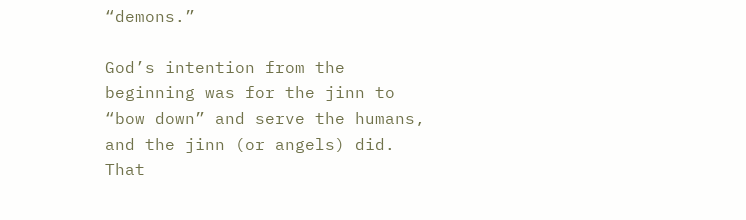“demons.”

God’s intention from the beginning was for the jinn to “bow down” and serve the humans, and the jinn (or angels) did.  That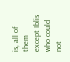is, all of them except Iblis who could not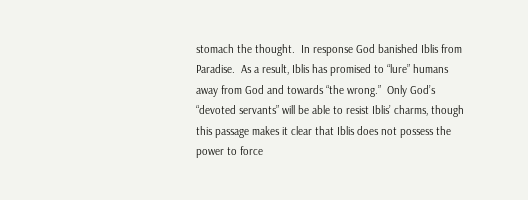stomach the thought.  In response God banished Iblis from Paradise.  As a result, Iblis has promised to “lure” humans away from God and towards “the wrong.”  Only God’s “devoted servants” will be able to resist Iblis’ charms, though this passage makes it clear that Iblis does not possess the power to force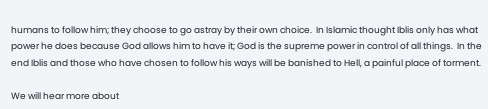humans to follow him; they choose to go astray by their own choice.  In Islamic thought Iblis only has what power he does because God allows him to have it; God is the supreme power in control of all things.  In the end Iblis and those who have chosen to follow his ways will be banished to Hell, a painful place of torment.

We will hear more about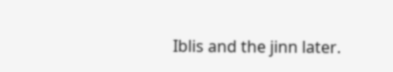Iblis and the jinn later.